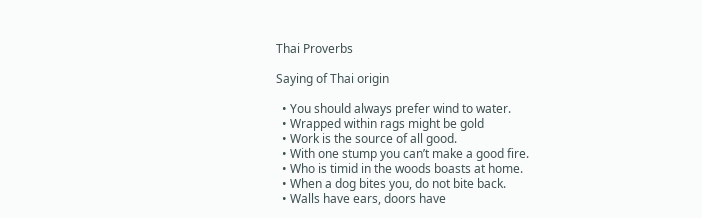Thai Proverbs

Saying of Thai origin

  • You should always prefer wind to water.
  • Wrapped within rags might be gold
  • Work is the source of all good.
  • With one stump you can’t make a good fire.
  • Who is timid in the woods boasts at home.
  • When a dog bites you, do not bite back.
  • Walls have ears, doors have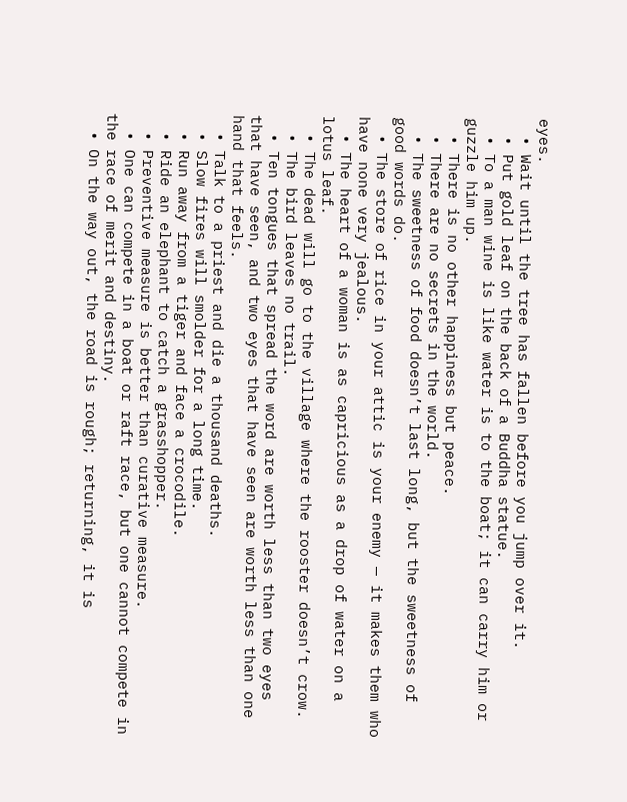eyes.
  • Wait until the tree has fallen before you jump over it.
  • Put gold leaf on the back of a Buddha statue.
  • To a man wine is like water is to the boat; it can carry him or guzzle him up.
  • There is no other happiness but peace.
  • There are no secrets in the world.
  • The sweetness of food doesn’t last long, but the sweetness of good words do.
  • The store of rice in your attic is your enemy — it makes them who have none very jealous.
  • The heart of a woman is as capricious as a drop of water on a lotus leaf.
  • The dead will go to the village where the rooster doesn’t crow.
  • The bird leaves no trail.
  • Ten tongues that spread the word are worth less than two eyes that have seen, and two eyes that have seen are worth less than one hand that feels.
  • Talk to a priest and die a thousand deaths.
  • Slow fires will smolder for a long time.
  • Run away from a tiger and face a crocodile.
  • Ride an elephant to catch a grasshopper.
  • Preventive measure is better than curative measure.
  • One can compete in a boat or raft race, but one cannot compete in the race of merit and destiny.
  • On the way out, the road is rough; returning, it is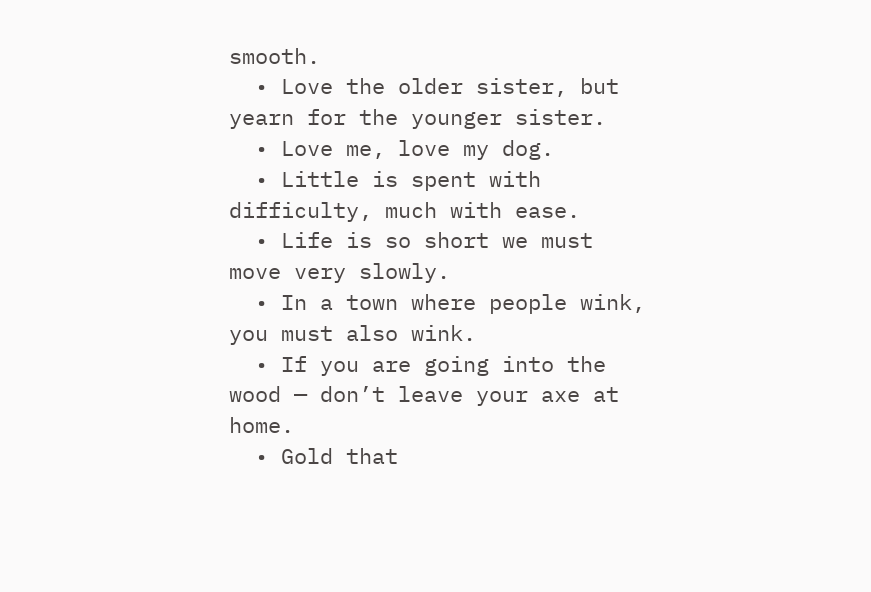smooth.
  • Love the older sister, but yearn for the younger sister.
  • Love me, love my dog.
  • Little is spent with difficulty, much with ease.
  • Life is so short we must move very slowly.
  • In a town where people wink, you must also wink.
  • If you are going into the wood — don’t leave your axe at home.
  • Gold that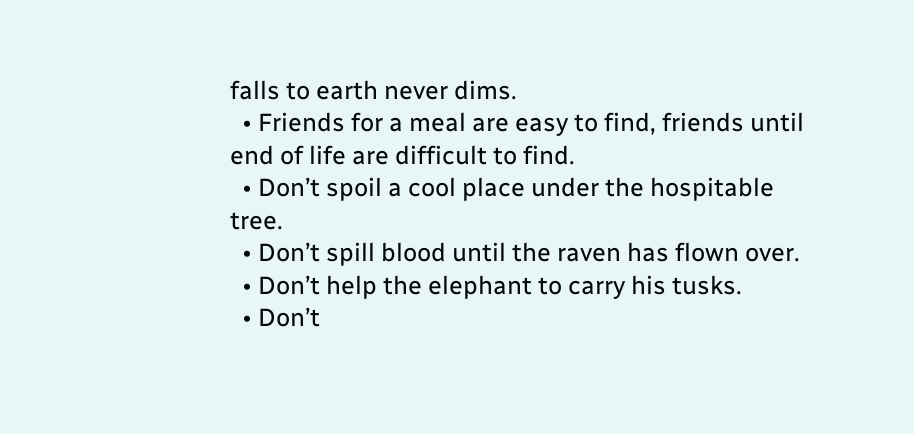falls to earth never dims.
  • Friends for a meal are easy to find, friends until end of life are difficult to find.
  • Don’t spoil a cool place under the hospitable tree.
  • Don’t spill blood until the raven has flown over.
  • Don’t help the elephant to carry his tusks.
  • Don’t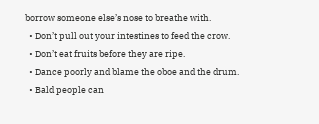borrow someone else’s nose to breathe with.
  • Don’t pull out your intestines to feed the crow.
  • Don’t eat fruits before they are ripe.
  • Dance poorly and blame the oboe and the drum.
  • Bald people can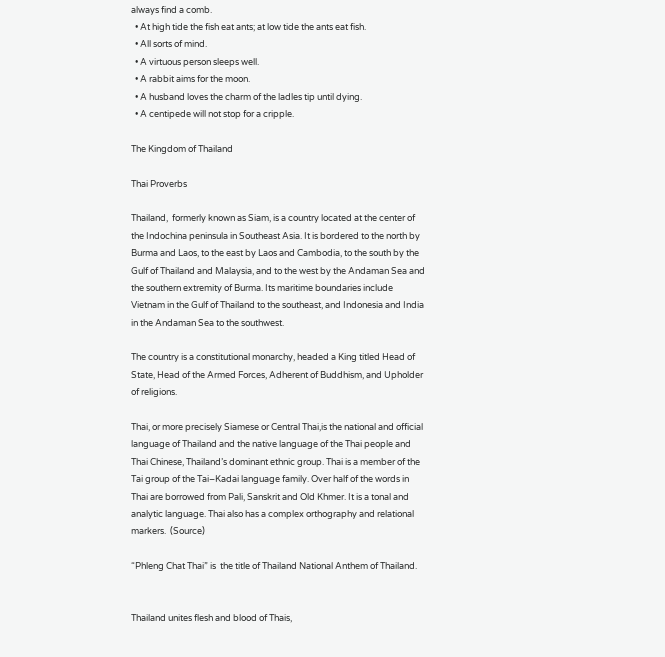always find a comb.
  • At high tide the fish eat ants; at low tide the ants eat fish.
  • All sorts of mind.
  • A virtuous person sleeps well.
  • A rabbit aims for the moon.
  • A husband loves the charm of the ladles tip until dying.
  • A centipede will not stop for a cripple.

The Kingdom of Thailand

Thai Proverbs

Thailand,  formerly known as Siam, is a country located at the center of the Indochina peninsula in Southeast Asia. It is bordered to the north by Burma and Laos, to the east by Laos and Cambodia, to the south by the Gulf of Thailand and Malaysia, and to the west by the Andaman Sea and the southern extremity of Burma. Its maritime boundaries include Vietnam in the Gulf of Thailand to the southeast, and Indonesia and India in the Andaman Sea to the southwest.

The country is a constitutional monarchy, headed a King titled Head of State, Head of the Armed Forces, Adherent of Buddhism, and Upholder of religions.

Thai, or more precisely Siamese or Central Thai,is the national and official language of Thailand and the native language of the Thai people and Thai Chinese, Thailand’s dominant ethnic group. Thai is a member of the Tai group of the Tai–Kadai language family. Over half of the words in Thai are borrowed from Pali, Sanskrit and Old Khmer. It is a tonal and analytic language. Thai also has a complex orthography and relational markers.  (Source)

“Phleng Chat Thai” is  the title of Thailand National Anthem of Thailand.


Thailand unites flesh and blood of Thais,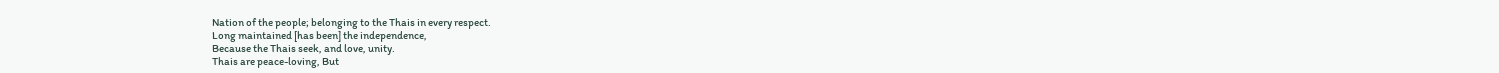Nation of the people; belonging to the Thais in every respect.
Long maintained [has been] the independence,
Because the Thais seek, and love, unity.
Thais are peace-loving, But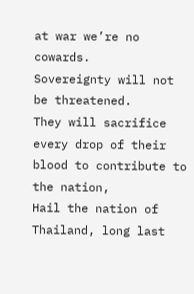at war we’re no cowards.
Sovereignty will not be threatened.
They will sacrifice every drop of their blood to contribute to the nation,
Hail the nation of Thailand, long last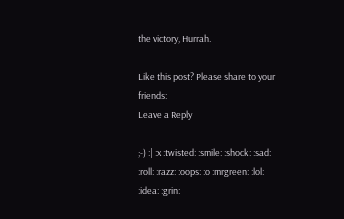the victory, Hurrah.

Like this post? Please share to your friends:
Leave a Reply

;-) :| :x :twisted: :smile: :shock: :sad: :roll: :razz: :oops: :o :mrgreen: :lol: :idea: :grin: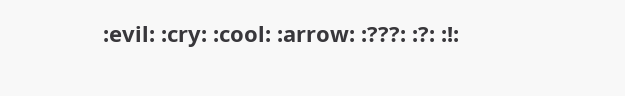:evil: :cry: :cool: :arrow: :???: :?: :!: